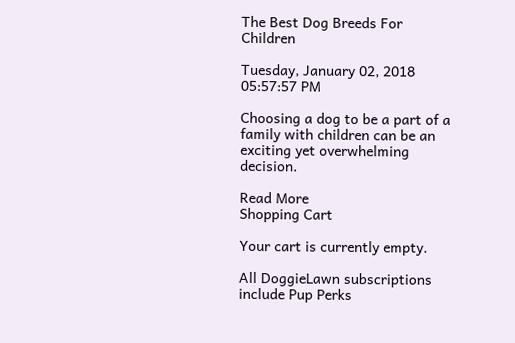The Best Dog Breeds For Children

Tuesday, January 02, 2018 05:57:57 PM

Choosing a dog to be a part of a family with children can be an exciting yet overwhelming decision.

Read More
Shopping Cart

Your cart is currently empty.

All DoggieLawn subscriptions include Pup Perks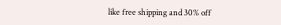like free shipping and 30% off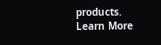products. Learn More